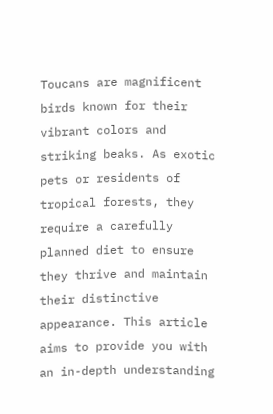Toucans are magnificent birds known for their vibrant colors and striking beaks. As exotic pets or residents of tropical forests, they require a carefully planned diet to ensure they thrive and maintain their distinctive appearance. This article aims to provide you with an in-depth understanding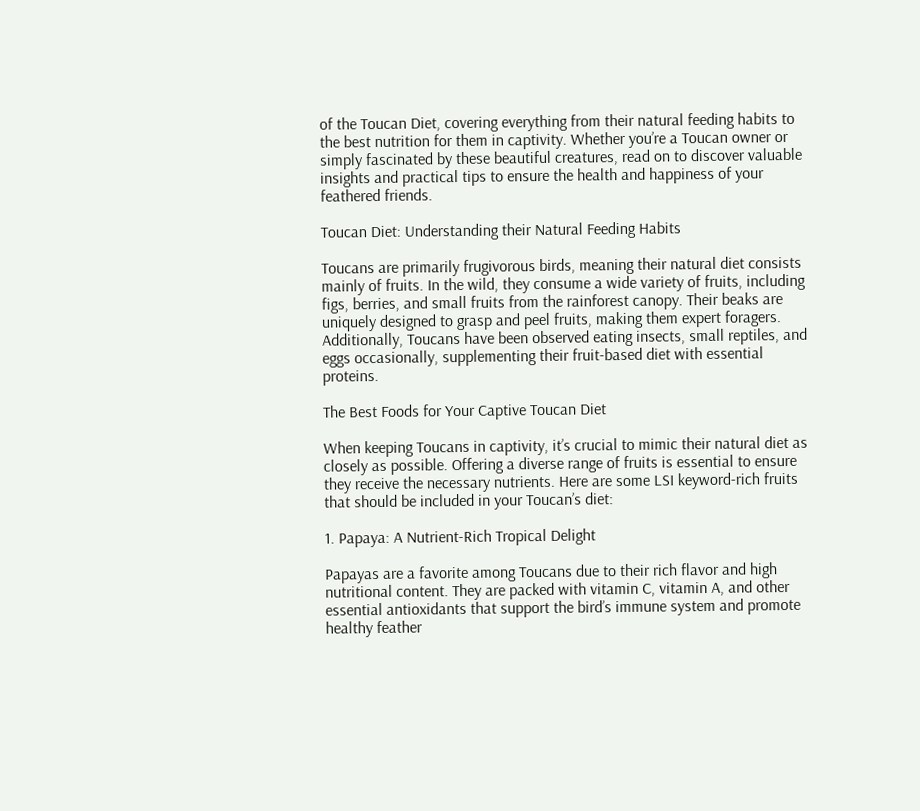of the Toucan Diet, covering everything from their natural feeding habits to the best nutrition for them in captivity. Whether you’re a Toucan owner or simply fascinated by these beautiful creatures, read on to discover valuable insights and practical tips to ensure the health and happiness of your feathered friends.

Toucan Diet: Understanding their Natural Feeding Habits

Toucans are primarily frugivorous birds, meaning their natural diet consists mainly of fruits. In the wild, they consume a wide variety of fruits, including figs, berries, and small fruits from the rainforest canopy. Their beaks are uniquely designed to grasp and peel fruits, making them expert foragers. Additionally, Toucans have been observed eating insects, small reptiles, and eggs occasionally, supplementing their fruit-based diet with essential proteins.

The Best Foods for Your Captive Toucan Diet

When keeping Toucans in captivity, it’s crucial to mimic their natural diet as closely as possible. Offering a diverse range of fruits is essential to ensure they receive the necessary nutrients. Here are some LSI keyword-rich fruits that should be included in your Toucan’s diet:

1. Papaya: A Nutrient-Rich Tropical Delight

Papayas are a favorite among Toucans due to their rich flavor and high nutritional content. They are packed with vitamin C, vitamin A, and other essential antioxidants that support the bird’s immune system and promote healthy feather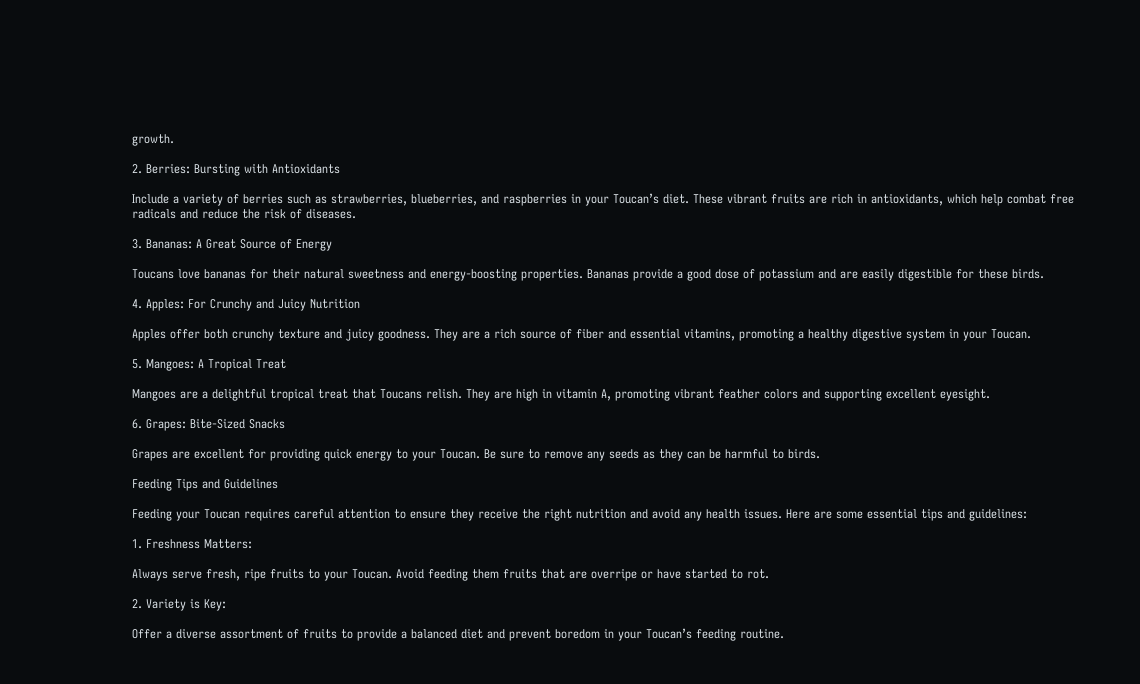growth.

2. Berries: Bursting with Antioxidants

Include a variety of berries such as strawberries, blueberries, and raspberries in your Toucan’s diet. These vibrant fruits are rich in antioxidants, which help combat free radicals and reduce the risk of diseases.

3. Bananas: A Great Source of Energy

Toucans love bananas for their natural sweetness and energy-boosting properties. Bananas provide a good dose of potassium and are easily digestible for these birds.

4. Apples: For Crunchy and Juicy Nutrition

Apples offer both crunchy texture and juicy goodness. They are a rich source of fiber and essential vitamins, promoting a healthy digestive system in your Toucan.

5. Mangoes: A Tropical Treat

Mangoes are a delightful tropical treat that Toucans relish. They are high in vitamin A, promoting vibrant feather colors and supporting excellent eyesight.

6. Grapes: Bite-Sized Snacks

Grapes are excellent for providing quick energy to your Toucan. Be sure to remove any seeds as they can be harmful to birds.

Feeding Tips and Guidelines

Feeding your Toucan requires careful attention to ensure they receive the right nutrition and avoid any health issues. Here are some essential tips and guidelines:

1. Freshness Matters:

Always serve fresh, ripe fruits to your Toucan. Avoid feeding them fruits that are overripe or have started to rot.

2. Variety is Key:

Offer a diverse assortment of fruits to provide a balanced diet and prevent boredom in your Toucan’s feeding routine.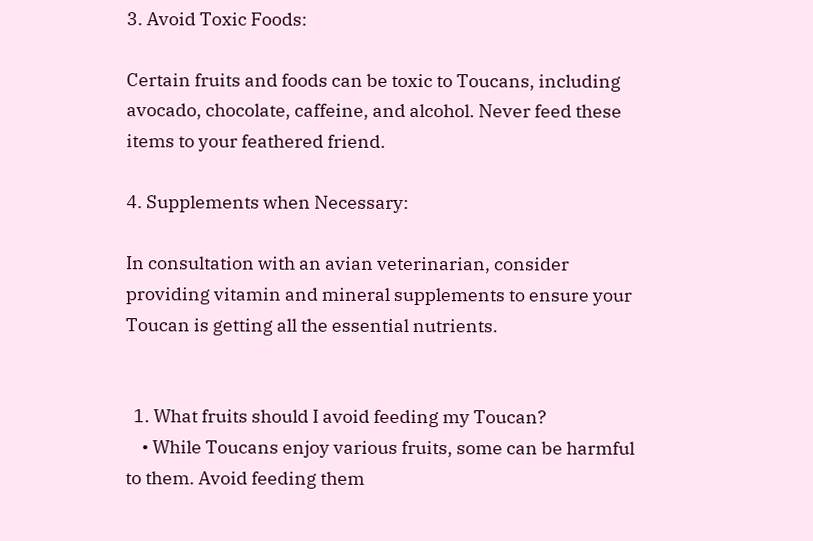3. Avoid Toxic Foods:

Certain fruits and foods can be toxic to Toucans, including avocado, chocolate, caffeine, and alcohol. Never feed these items to your feathered friend.

4. Supplements when Necessary:

In consultation with an avian veterinarian, consider providing vitamin and mineral supplements to ensure your Toucan is getting all the essential nutrients.


  1. What fruits should I avoid feeding my Toucan?
    • While Toucans enjoy various fruits, some can be harmful to them. Avoid feeding them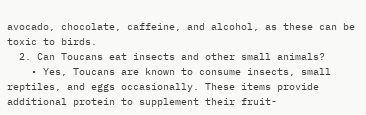avocado, chocolate, caffeine, and alcohol, as these can be toxic to birds.
  2. Can Toucans eat insects and other small animals?
    • Yes, Toucans are known to consume insects, small reptiles, and eggs occasionally. These items provide additional protein to supplement their fruit-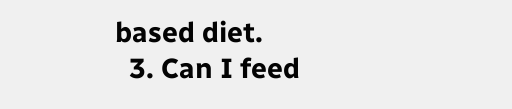based diet.
  3. Can I feed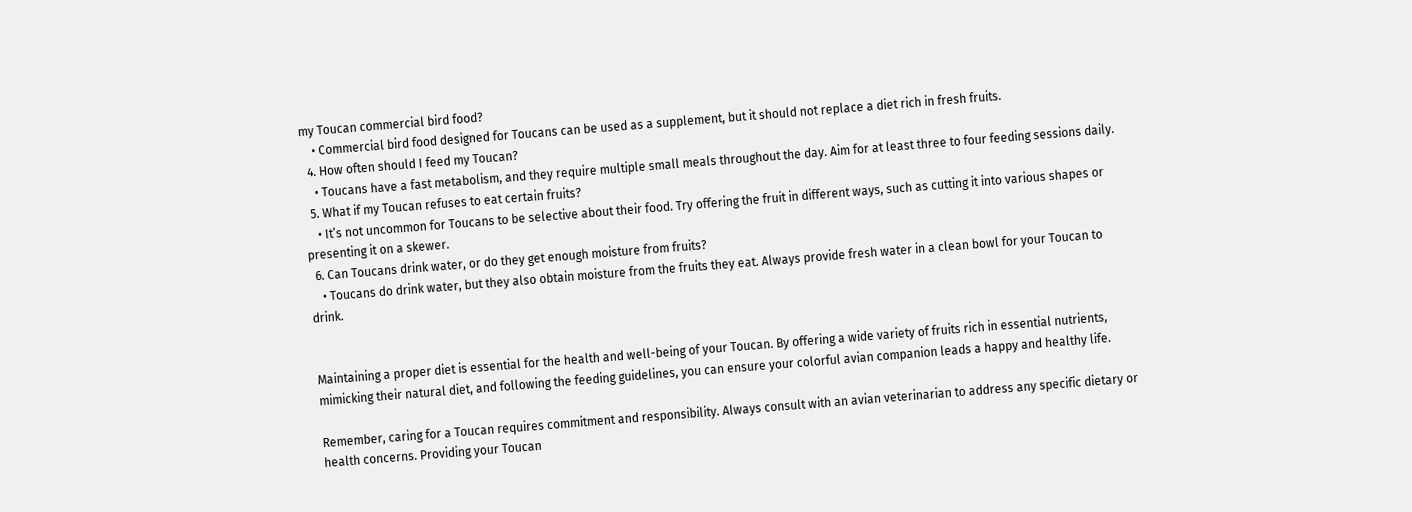my Toucan commercial bird food?
    • Commercial bird food designed for Toucans can be used as a supplement, but it should not replace a diet rich in fresh fruits.
  4. How often should I feed my Toucan?
    • Toucans have a fast metabolism, and they require multiple small meals throughout the day. Aim for at least three to four feeding sessions daily.
  5. What if my Toucan refuses to eat certain fruits?
    • It’s not uncommon for Toucans to be selective about their food. Try offering the fruit in different ways, such as cutting it into various shapes or presenting it on a skewer.
  6. Can Toucans drink water, or do they get enough moisture from fruits?
    • Toucans do drink water, but they also obtain moisture from the fruits they eat. Always provide fresh water in a clean bowl for your Toucan to drink.


Maintaining a proper diet is essential for the health and well-being of your Toucan. By offering a wide variety of fruits rich in essential nutrients, mimicking their natural diet, and following the feeding guidelines, you can ensure your colorful avian companion leads a happy and healthy life.

Remember, caring for a Toucan requires commitment and responsibility. Always consult with an avian veterinarian to address any specific dietary or health concerns. Providing your Toucan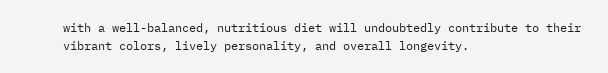with a well-balanced, nutritious diet will undoubtedly contribute to their vibrant colors, lively personality, and overall longevity.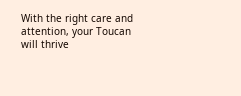With the right care and attention, your Toucan will thrive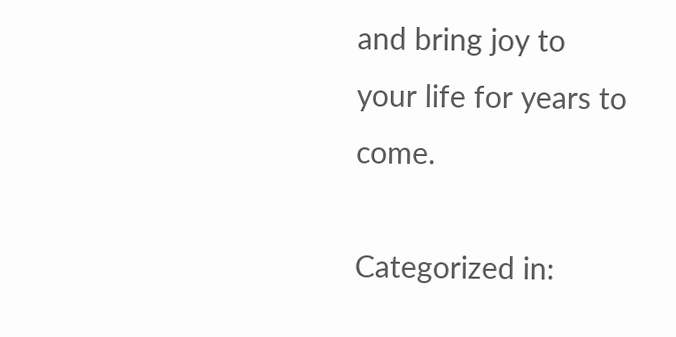and bring joy to your life for years to come.

Categorized in: